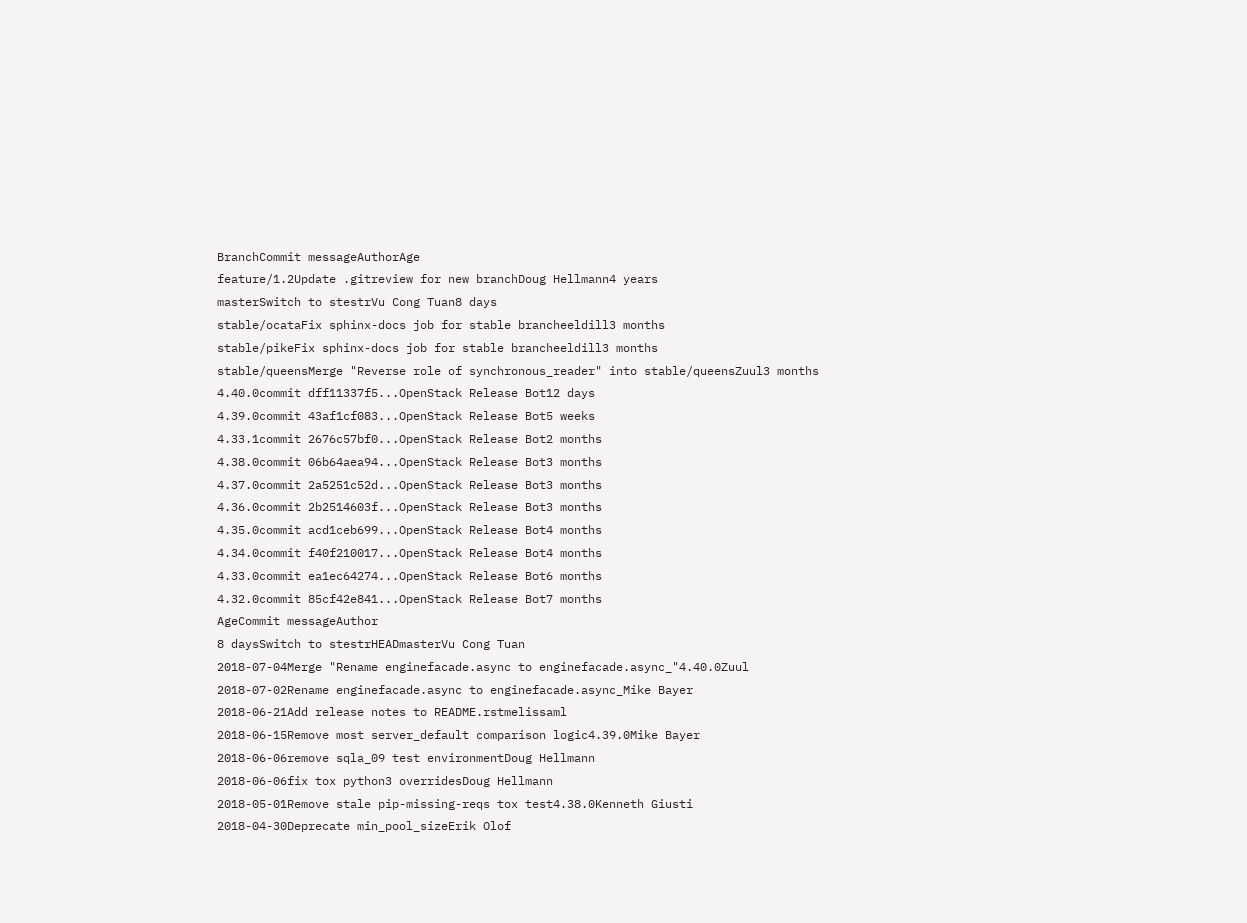BranchCommit messageAuthorAge
feature/1.2Update .gitreview for new branchDoug Hellmann4 years
masterSwitch to stestrVu Cong Tuan8 days
stable/ocataFix sphinx-docs job for stable brancheeldill3 months
stable/pikeFix sphinx-docs job for stable brancheeldill3 months
stable/queensMerge "Reverse role of synchronous_reader" into stable/queensZuul3 months
4.40.0commit dff11337f5...OpenStack Release Bot12 days
4.39.0commit 43af1cf083...OpenStack Release Bot5 weeks
4.33.1commit 2676c57bf0...OpenStack Release Bot2 months
4.38.0commit 06b64aea94...OpenStack Release Bot3 months
4.37.0commit 2a5251c52d...OpenStack Release Bot3 months
4.36.0commit 2b2514603f...OpenStack Release Bot3 months
4.35.0commit acd1ceb699...OpenStack Release Bot4 months
4.34.0commit f40f210017...OpenStack Release Bot4 months
4.33.0commit ea1ec64274...OpenStack Release Bot6 months
4.32.0commit 85cf42e841...OpenStack Release Bot7 months
AgeCommit messageAuthor
8 daysSwitch to stestrHEADmasterVu Cong Tuan
2018-07-04Merge "Rename enginefacade.async to enginefacade.async_"4.40.0Zuul
2018-07-02Rename enginefacade.async to enginefacade.async_Mike Bayer
2018-06-21Add release notes to README.rstmelissaml
2018-06-15Remove most server_default comparison logic4.39.0Mike Bayer
2018-06-06remove sqla_09 test environmentDoug Hellmann
2018-06-06fix tox python3 overridesDoug Hellmann
2018-05-01Remove stale pip-missing-reqs tox test4.38.0Kenneth Giusti
2018-04-30Deprecate min_pool_sizeErik Olof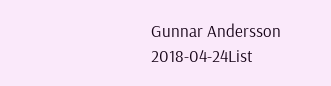Gunnar Andersson
2018-04-24List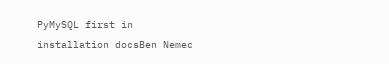PyMySQL first in installation docsBen Nemec